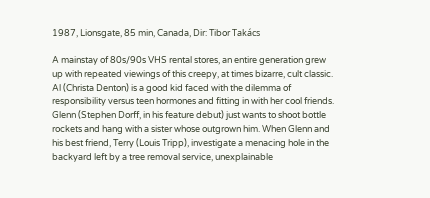1987, Lionsgate, 85 min, Canada, Dir: Tibor Takács

A mainstay of 80s/90s VHS rental stores, an entire generation grew up with repeated viewings of this creepy, at times bizarre, cult classic. Al (Christa Denton) is a good kid faced with the dilemma of responsibility versus teen hormones and fitting in with her cool friends. Glenn (Stephen Dorff, in his feature debut) just wants to shoot bottle rockets and hang with a sister whose outgrown him. When Glenn and his best friend, Terry (Louis Tripp), investigate a menacing hole in the backyard left by a tree removal service, unexplainable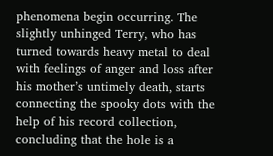phenomena begin occurring. The slightly unhinged Terry, who has turned towards heavy metal to deal with feelings of anger and loss after his mother’s untimely death, starts connecting the spooky dots with the help of his record collection, concluding that the hole is a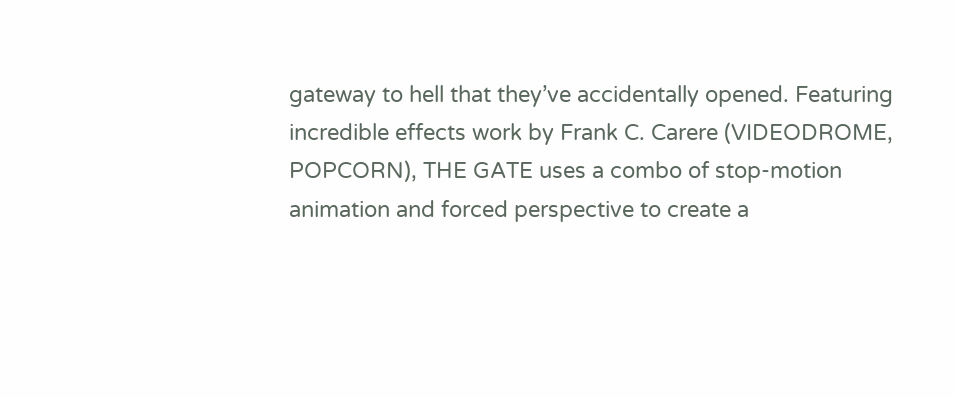gateway to hell that they’ve accidentally opened. Featuring incredible effects work by Frank C. Carere (VIDEODROME, POPCORN), THE GATE uses a combo of stop-motion animation and forced perspective to create a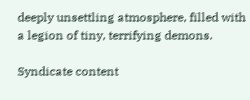deeply unsettling atmosphere, filled with a legion of tiny, terrifying demons.

Syndicate content